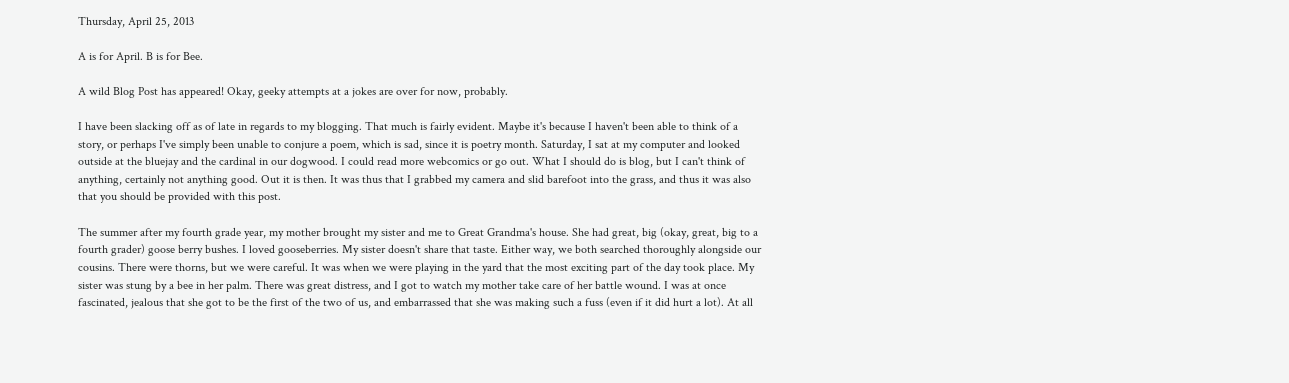Thursday, April 25, 2013

A is for April. B is for Bee.

A wild Blog Post has appeared! Okay, geeky attempts at a jokes are over for now, probably.

I have been slacking off as of late in regards to my blogging. That much is fairly evident. Maybe it's because I haven't been able to think of a story, or perhaps I've simply been unable to conjure a poem, which is sad, since it is poetry month. Saturday, I sat at my computer and looked outside at the bluejay and the cardinal in our dogwood. I could read more webcomics or go out. What I should do is blog, but I can't think of anything, certainly not anything good. Out it is then. It was thus that I grabbed my camera and slid barefoot into the grass, and thus it was also that you should be provided with this post.

The summer after my fourth grade year, my mother brought my sister and me to Great Grandma's house. She had great, big (okay, great, big to a fourth grader) goose berry bushes. I loved gooseberries. My sister doesn't share that taste. Either way, we both searched thoroughly alongside our cousins. There were thorns, but we were careful. It was when we were playing in the yard that the most exciting part of the day took place. My sister was stung by a bee in her palm. There was great distress, and I got to watch my mother take care of her battle wound. I was at once fascinated, jealous that she got to be the first of the two of us, and embarrassed that she was making such a fuss (even if it did hurt a lot). At all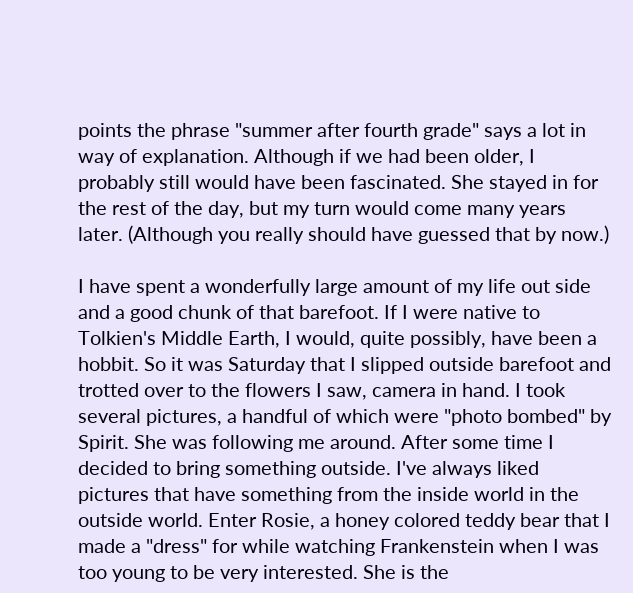points the phrase "summer after fourth grade" says a lot in way of explanation. Although if we had been older, I probably still would have been fascinated. She stayed in for the rest of the day, but my turn would come many years later. (Although you really should have guessed that by now.)

I have spent a wonderfully large amount of my life out side and a good chunk of that barefoot. If I were native to Tolkien's Middle Earth, I would, quite possibly, have been a hobbit. So it was Saturday that I slipped outside barefoot and trotted over to the flowers I saw, camera in hand. I took several pictures, a handful of which were "photo bombed" by Spirit. She was following me around. After some time I decided to bring something outside. I've always liked pictures that have something from the inside world in the outside world. Enter Rosie, a honey colored teddy bear that I made a "dress" for while watching Frankenstein when I was too young to be very interested. She is the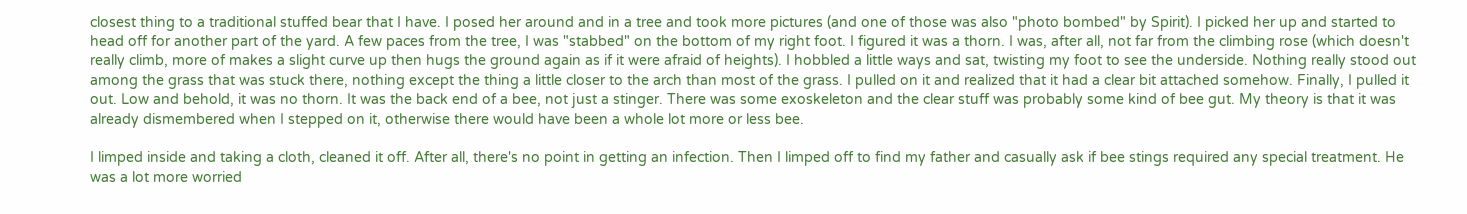closest thing to a traditional stuffed bear that I have. I posed her around and in a tree and took more pictures (and one of those was also "photo bombed" by Spirit). I picked her up and started to head off for another part of the yard. A few paces from the tree, I was "stabbed" on the bottom of my right foot. I figured it was a thorn. I was, after all, not far from the climbing rose (which doesn't really climb, more of makes a slight curve up then hugs the ground again as if it were afraid of heights). I hobbled a little ways and sat, twisting my foot to see the underside. Nothing really stood out among the grass that was stuck there, nothing except the thing a little closer to the arch than most of the grass. I pulled on it and realized that it had a clear bit attached somehow. Finally, I pulled it out. Low and behold, it was no thorn. It was the back end of a bee, not just a stinger. There was some exoskeleton and the clear stuff was probably some kind of bee gut. My theory is that it was already dismembered when I stepped on it, otherwise there would have been a whole lot more or less bee.

I limped inside and taking a cloth, cleaned it off. After all, there's no point in getting an infection. Then I limped off to find my father and casually ask if bee stings required any special treatment. He was a lot more worried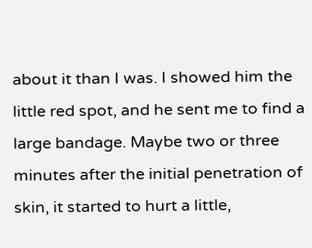about it than I was. I showed him the little red spot, and he sent me to find a large bandage. Maybe two or three minutes after the initial penetration of skin, it started to hurt a little,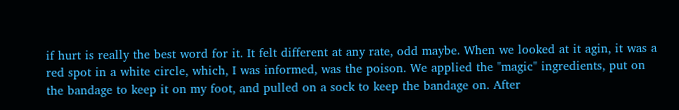if hurt is really the best word for it. It felt different at any rate, odd maybe. When we looked at it agin, it was a red spot in a white circle, which, I was informed, was the poison. We applied the "magic" ingredients, put on the bandage to keep it on my foot, and pulled on a sock to keep the bandage on. After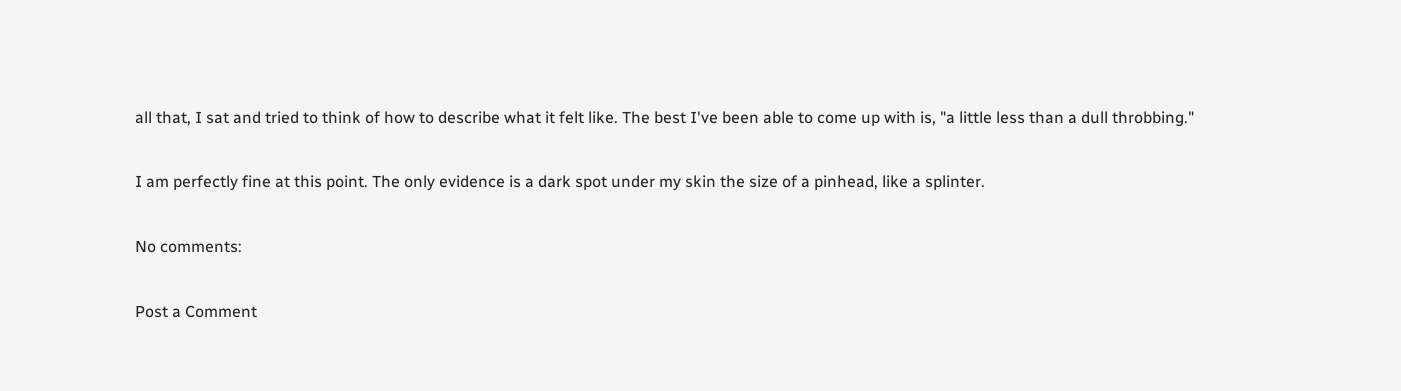all that, I sat and tried to think of how to describe what it felt like. The best I've been able to come up with is, "a little less than a dull throbbing."

I am perfectly fine at this point. The only evidence is a dark spot under my skin the size of a pinhead, like a splinter.

No comments:

Post a Comment